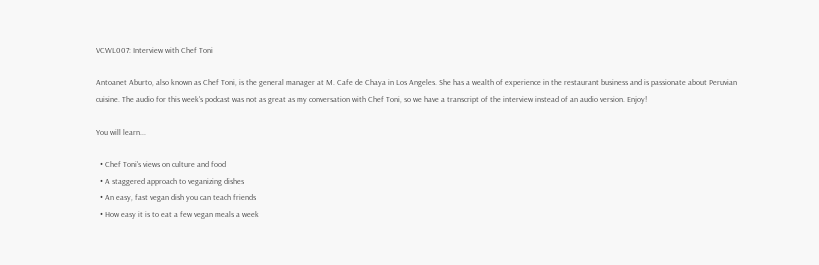VCWL007: Interview with Chef Toni

Antoanet Aburto, also known as Chef Toni, is the general manager at M. Cafe de Chaya in Los Angeles. She has a wealth of experience in the restaurant business and is passionate about Peruvian cuisine. The audio for this week's podcast was not as great as my conversation with Chef Toni, so we have a transcript of the interview instead of an audio version. Enjoy!

You will learn...

  • Chef Toni's views on culture and food
  • A staggered approach to veganizing dishes
  • An easy, fast vegan dish you can teach friends
  • How easy it is to eat a few vegan meals a week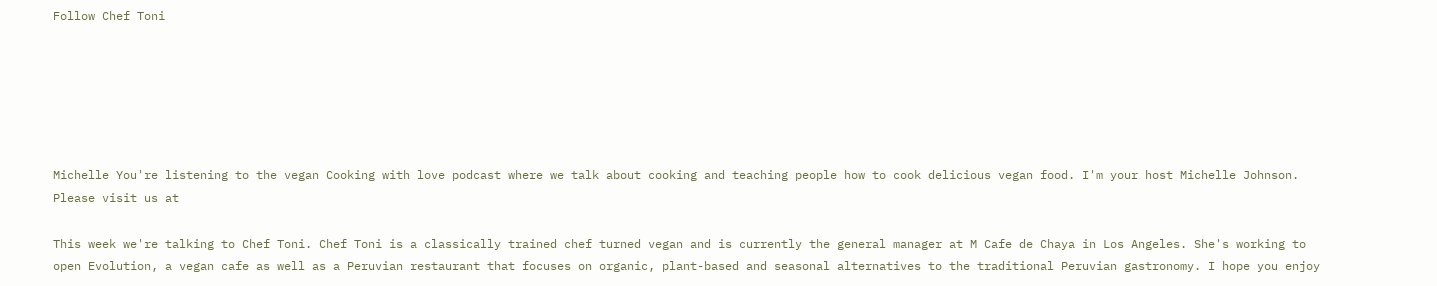Follow Chef Toni






Michelle You're listening to the vegan Cooking with love podcast where we talk about cooking and teaching people how to cook delicious vegan food. I'm your host Michelle Johnson. Please visit us at

This week we're talking to Chef Toni. Chef Toni is a classically trained chef turned vegan and is currently the general manager at M Cafe de Chaya in Los Angeles. She's working to open Evolution, a vegan cafe as well as a Peruvian restaurant that focuses on organic, plant-based and seasonal alternatives to the traditional Peruvian gastronomy. I hope you enjoy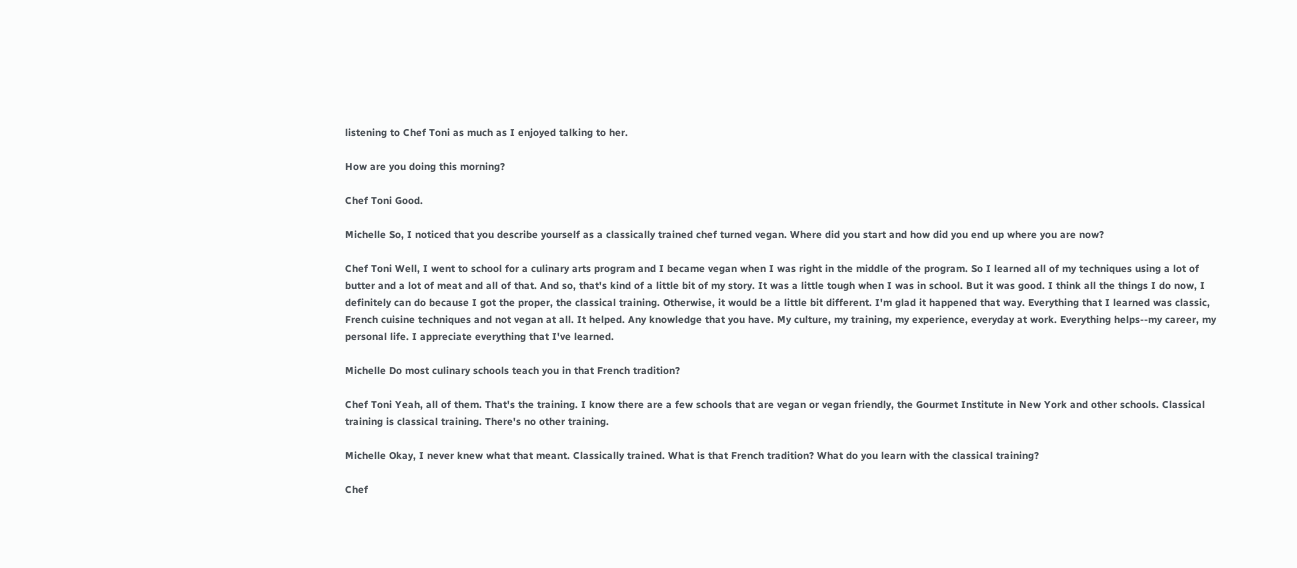listening to Chef Toni as much as I enjoyed talking to her.

How are you doing this morning?

Chef Toni Good.

Michelle So, I noticed that you describe yourself as a classically trained chef turned vegan. Where did you start and how did you end up where you are now?

Chef Toni Well, I went to school for a culinary arts program and I became vegan when I was right in the middle of the program. So I learned all of my techniques using a lot of butter and a lot of meat and all of that. And so, that's kind of a little bit of my story. It was a little tough when I was in school. But it was good. I think all the things I do now, I definitely can do because I got the proper, the classical training. Otherwise, it would be a little bit different. I'm glad it happened that way. Everything that I learned was classic, French cuisine techniques and not vegan at all. It helped. Any knowledge that you have. My culture, my training, my experience, everyday at work. Everything helps--my career, my personal life. I appreciate everything that I've learned.

Michelle Do most culinary schools teach you in that French tradition?

Chef Toni Yeah, all of them. That's the training. I know there are a few schools that are vegan or vegan friendly, the Gourmet Institute in New York and other schools. Classical training is classical training. There's no other training.

Michelle Okay, I never knew what that meant. Classically trained. What is that French tradition? What do you learn with the classical training?

Chef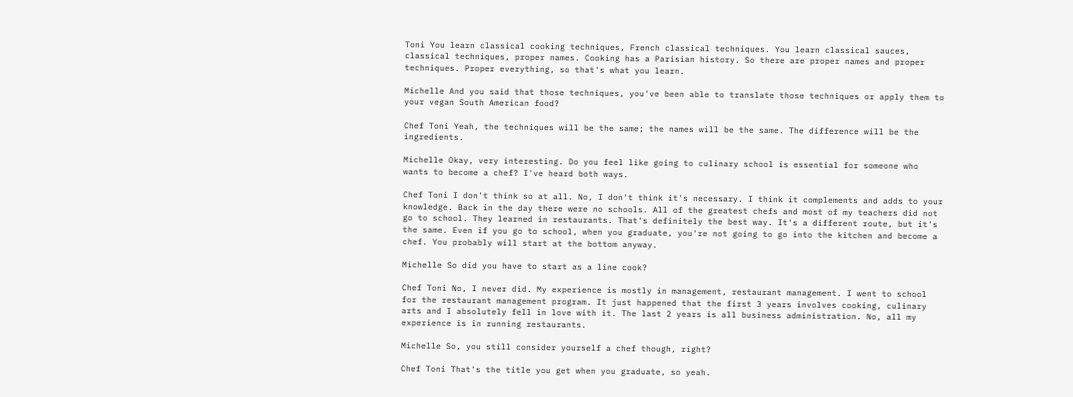Toni You learn classical cooking techniques, French classical techniques. You learn classical sauces, classical techniques, proper names. Cooking has a Parisian history. So there are proper names and proper techniques. Proper everything, so that's what you learn.

Michelle And you said that those techniques, you've been able to translate those techniques or apply them to your vegan South American food?

Chef Toni Yeah, the techniques will be the same; the names will be the same. The difference will be the ingredients.

Michelle Okay, very interesting. Do you feel like going to culinary school is essential for someone who wants to become a chef? I've heard both ways.

Chef Toni I don't think so at all. No, I don't think it's necessary. I think it complements and adds to your knowledge. Back in the day there were no schools. All of the greatest chefs and most of my teachers did not go to school. They learned in restaurants. That's definitely the best way. It's a different route, but it's the same. Even if you go to school, when you graduate, you're not going to go into the kitchen and become a chef. You probably will start at the bottom anyway.

Michelle So did you have to start as a line cook?

Chef Toni No, I never did. My experience is mostly in management, restaurant management. I went to school for the restaurant management program. It just happened that the first 3 years involves cooking, culinary arts and I absolutely fell in love with it. The last 2 years is all business administration. No, all my experience is in running restaurants.

Michelle So, you still consider yourself a chef though, right?

Chef Toni That's the title you get when you graduate, so yeah.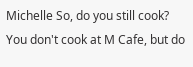Michelle So, do you still cook? You don't cook at M Cafe, but do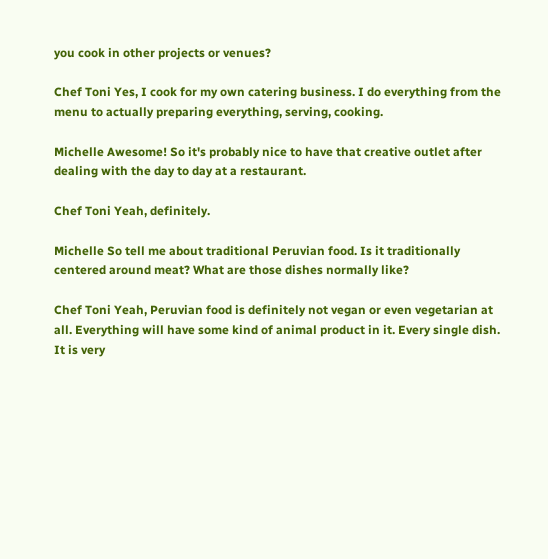you cook in other projects or venues?

Chef Toni Yes, I cook for my own catering business. I do everything from the menu to actually preparing everything, serving, cooking.

Michelle Awesome! So it's probably nice to have that creative outlet after dealing with the day to day at a restaurant.

Chef Toni Yeah, definitely.

Michelle So tell me about traditional Peruvian food. Is it traditionally centered around meat? What are those dishes normally like?

Chef Toni Yeah, Peruvian food is definitely not vegan or even vegetarian at all. Everything will have some kind of animal product in it. Every single dish. It is very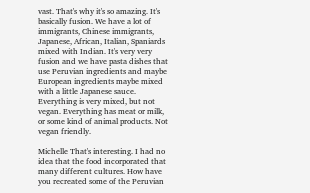vast. That's why it's so amazing. It's basically fusion. We have a lot of immigrants, Chinese immigrants, Japanese, African, Italian, Spaniards mixed with Indian. It's very very fusion and we have pasta dishes that use Peruvian ingredients and maybe European ingredients maybe mixed with a little Japanese sauce. Everything is very mixed, but not vegan. Everything has meat or milk, or some kind of animal products. Not vegan friendly.

Michelle That's interesting. I had no idea that the food incorporated that many different cultures. How have you recreated some of the Peruvian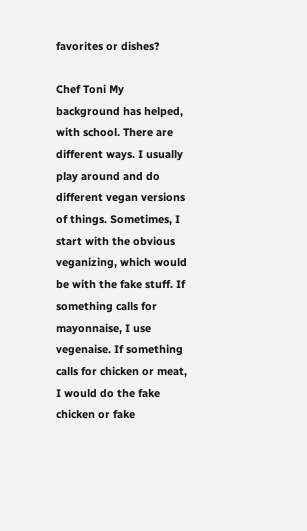favorites or dishes?

Chef Toni My background has helped, with school. There are different ways. I usually play around and do different vegan versions of things. Sometimes, I start with the obvious veganizing, which would be with the fake stuff. If something calls for mayonnaise, I use vegenaise. If something calls for chicken or meat, I would do the fake chicken or fake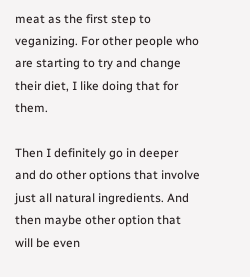meat as the first step to veganizing. For other people who are starting to try and change their diet, I like doing that for them.

Then I definitely go in deeper and do other options that involve just all natural ingredients. And then maybe other option that will be even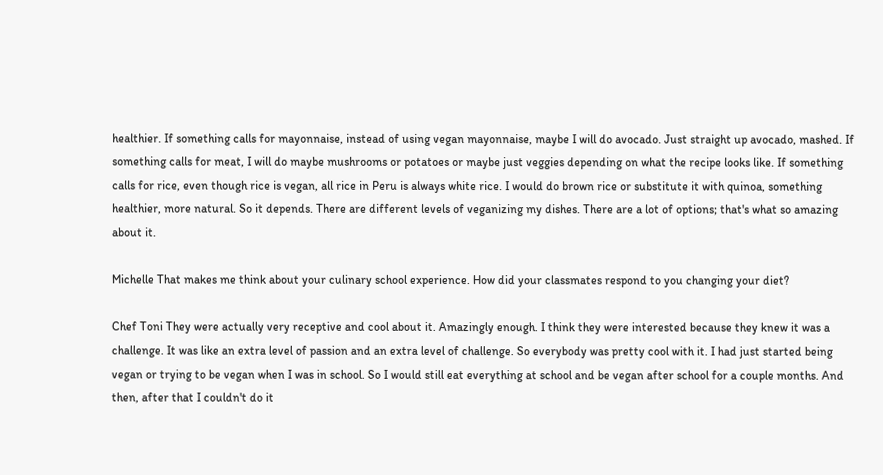healthier. If something calls for mayonnaise, instead of using vegan mayonnaise, maybe I will do avocado. Just straight up avocado, mashed. If something calls for meat, I will do maybe mushrooms or potatoes or maybe just veggies depending on what the recipe looks like. If something calls for rice, even though rice is vegan, all rice in Peru is always white rice. I would do brown rice or substitute it with quinoa, something healthier, more natural. So it depends. There are different levels of veganizing my dishes. There are a lot of options; that's what so amazing about it.

Michelle That makes me think about your culinary school experience. How did your classmates respond to you changing your diet?

Chef Toni They were actually very receptive and cool about it. Amazingly enough. I think they were interested because they knew it was a challenge. It was like an extra level of passion and an extra level of challenge. So everybody was pretty cool with it. I had just started being vegan or trying to be vegan when I was in school. So I would still eat everything at school and be vegan after school for a couple months. And then, after that I couldn't do it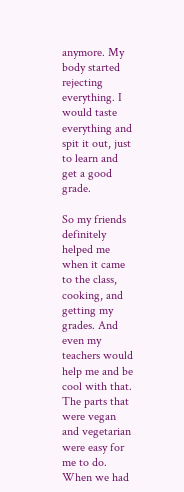anymore. My body started rejecting everything. I would taste everything and spit it out, just to learn and get a good grade.

So my friends definitely helped me when it came to the class, cooking, and getting my grades. And even my teachers would help me and be cool with that. The parts that were vegan and vegetarian were easy for me to do. When we had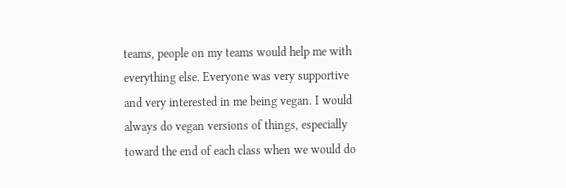teams, people on my teams would help me with everything else. Everyone was very supportive and very interested in me being vegan. I would always do vegan versions of things, especially toward the end of each class when we would do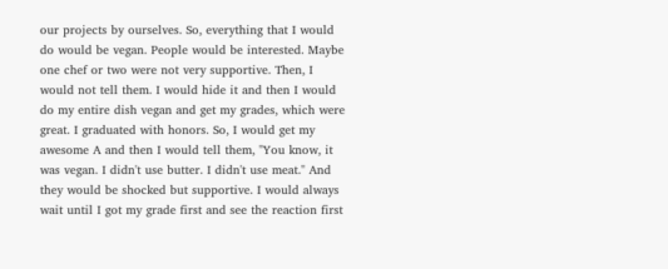our projects by ourselves. So, everything that I would do would be vegan. People would be interested. Maybe one chef or two were not very supportive. Then, I would not tell them. I would hide it and then I would do my entire dish vegan and get my grades, which were great. I graduated with honors. So, I would get my awesome A and then I would tell them, "You know, it was vegan. I didn't use butter. I didn't use meat." And they would be shocked but supportive. I would always wait until I got my grade first and see the reaction first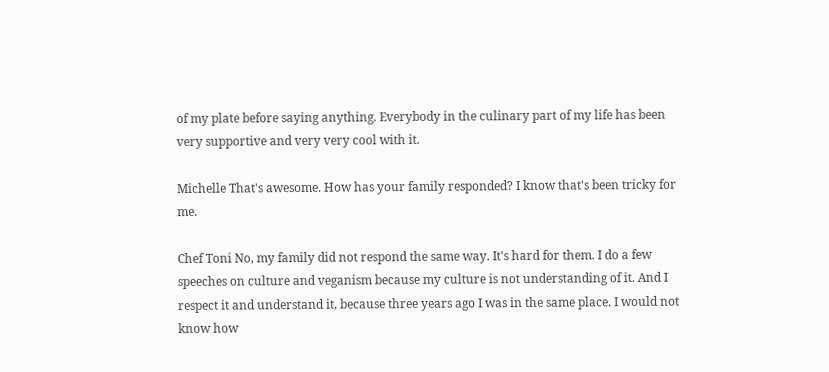of my plate before saying anything. Everybody in the culinary part of my life has been very supportive and very very cool with it.

Michelle That's awesome. How has your family responded? I know that's been tricky for me.

Chef Toni No, my family did not respond the same way. It's hard for them. I do a few speeches on culture and veganism because my culture is not understanding of it. And I respect it and understand it, because three years ago I was in the same place. I would not know how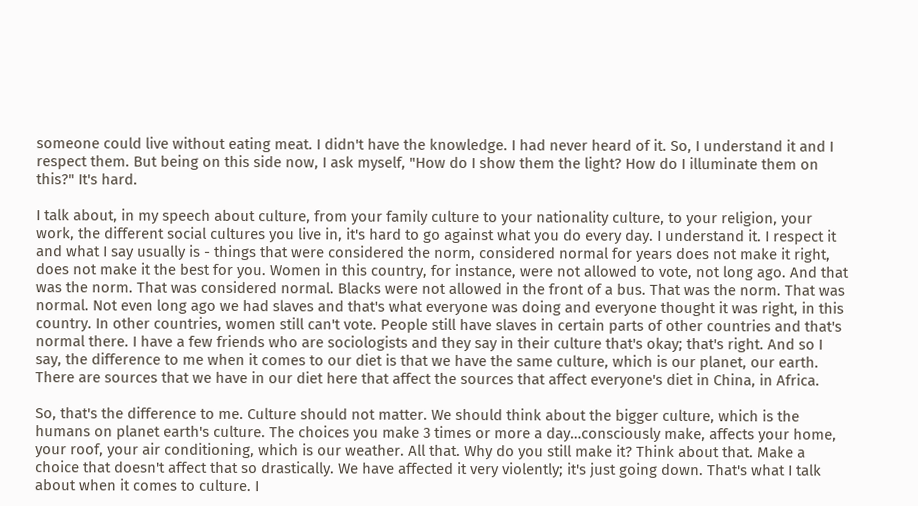someone could live without eating meat. I didn't have the knowledge. I had never heard of it. So, I understand it and I respect them. But being on this side now, I ask myself, "How do I show them the light? How do I illuminate them on this?" It's hard.

I talk about, in my speech about culture, from your family culture to your nationality culture, to your religion, your work, the different social cultures you live in, it's hard to go against what you do every day. I understand it. I respect it and what I say usually is - things that were considered the norm, considered normal for years does not make it right, does not make it the best for you. Women in this country, for instance, were not allowed to vote, not long ago. And that was the norm. That was considered normal. Blacks were not allowed in the front of a bus. That was the norm. That was normal. Not even long ago we had slaves and that's what everyone was doing and everyone thought it was right, in this country. In other countries, women still can't vote. People still have slaves in certain parts of other countries and that's normal there. I have a few friends who are sociologists and they say in their culture that's okay; that's right. And so I say, the difference to me when it comes to our diet is that we have the same culture, which is our planet, our earth. There are sources that we have in our diet here that affect the sources that affect everyone's diet in China, in Africa.

So, that's the difference to me. Culture should not matter. We should think about the bigger culture, which is the humans on planet earth's culture. The choices you make 3 times or more a day…consciously make, affects your home, your roof, your air conditioning, which is our weather. All that. Why do you still make it? Think about that. Make a choice that doesn't affect that so drastically. We have affected it very violently; it's just going down. That's what I talk about when it comes to culture. I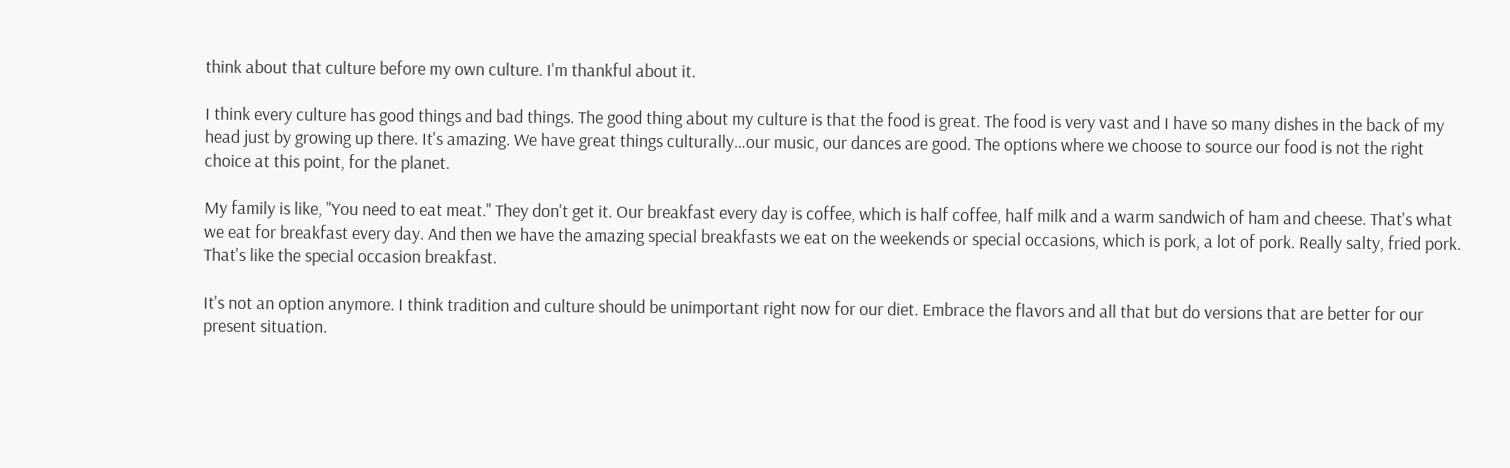think about that culture before my own culture. I'm thankful about it.

I think every culture has good things and bad things. The good thing about my culture is that the food is great. The food is very vast and I have so many dishes in the back of my head just by growing up there. It's amazing. We have great things culturally…our music, our dances are good. The options where we choose to source our food is not the right choice at this point, for the planet.

My family is like, "You need to eat meat." They don't get it. Our breakfast every day is coffee, which is half coffee, half milk and a warm sandwich of ham and cheese. That's what we eat for breakfast every day. And then we have the amazing special breakfasts we eat on the weekends or special occasions, which is pork, a lot of pork. Really salty, fried pork. That's like the special occasion breakfast.

It's not an option anymore. I think tradition and culture should be unimportant right now for our diet. Embrace the flavors and all that but do versions that are better for our present situation.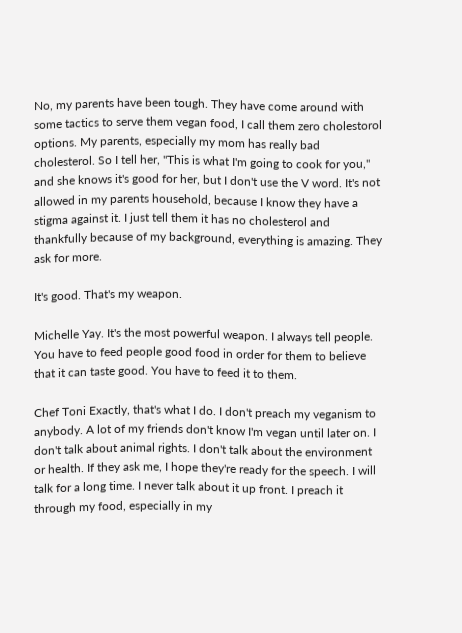No, my parents have been tough. They have come around with some tactics to serve them vegan food, I call them zero cholestorol options. My parents, especially my mom has really bad cholesterol. So I tell her, "This is what I'm going to cook for you," and she knows it's good for her, but I don't use the V word. It's not allowed in my parents household, because I know they have a stigma against it. I just tell them it has no cholesterol and thankfully because of my background, everything is amazing. They ask for more.

It's good. That's my weapon.

Michelle Yay. It's the most powerful weapon. I always tell people. You have to feed people good food in order for them to believe that it can taste good. You have to feed it to them.

Chef Toni Exactly, that's what I do. I don't preach my veganism to anybody. A lot of my friends don't know I'm vegan until later on. I don't talk about animal rights. I don't talk about the environment or health. If they ask me, I hope they're ready for the speech. I will talk for a long time. I never talk about it up front. I preach it through my food, especially in my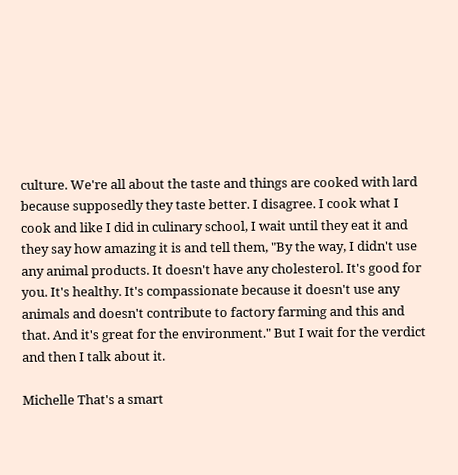culture. We're all about the taste and things are cooked with lard because supposedly they taste better. I disagree. I cook what I cook and like I did in culinary school, I wait until they eat it and they say how amazing it is and tell them, "By the way, I didn't use any animal products. It doesn't have any cholesterol. It's good for you. It's healthy. It's compassionate because it doesn't use any animals and doesn't contribute to factory farming and this and that. And it's great for the environment." But I wait for the verdict and then I talk about it.

Michelle That's a smart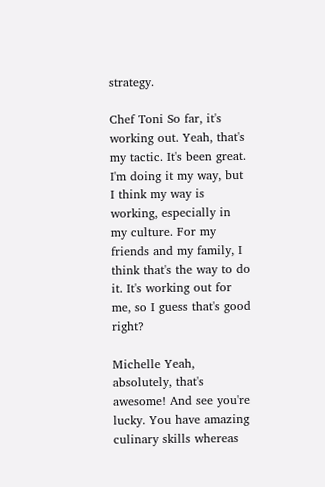strategy.

Chef Toni So far, it's working out. Yeah, that's my tactic. It's been great. I'm doing it my way, but I think my way is working, especially in my culture. For my friends and my family, I think that's the way to do it. It's working out for me, so I guess that's good right?

Michelle Yeah, absolutely, that's awesome! And see you're lucky. You have amazing culinary skills whereas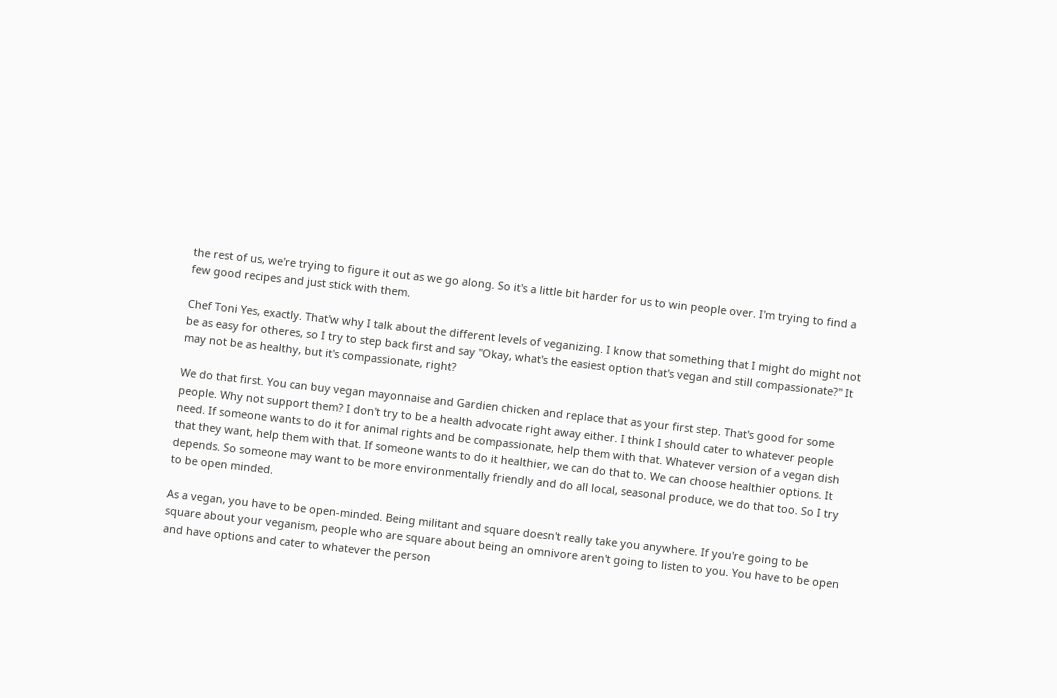the rest of us, we're trying to figure it out as we go along. So it's a little bit harder for us to win people over. I'm trying to find a few good recipes and just stick with them.

Chef Toni Yes, exactly. That'w why I talk about the different levels of veganizing. I know that something that I might do might not be as easy for otheres, so I try to step back first and say "Okay, what's the easiest option that's vegan and still compassionate?" It may not be as healthy, but it's compassionate, right?

We do that first. You can buy vegan mayonnaise and Gardien chicken and replace that as your first step. That's good for some people. Why not support them? I don't try to be a health advocate right away either. I think I should cater to whatever people need. If someone wants to do it for animal rights and be compassionate, help them with that. Whatever version of a vegan dish that they want, help them with that. If someone wants to do it healthier, we can do that to. We can choose healthier options. It depends. So someone may want to be more environmentally friendly and do all local, seasonal produce, we do that too. So I try to be open minded.

As a vegan, you have to be open-minded. Being militant and square doesn't really take you anywhere. If you're going to be square about your veganism, people who are square about being an omnivore aren't going to listen to you. You have to be open and have options and cater to whatever the person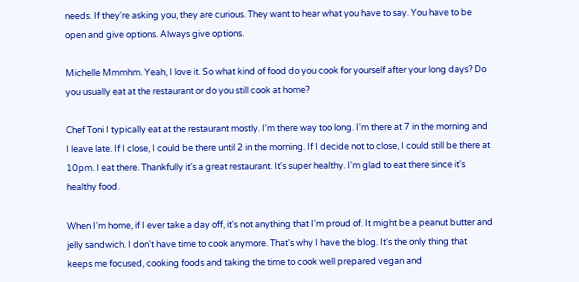needs. If they're asking you, they are curious. They want to hear what you have to say. You have to be open and give options. Always give options.

Michelle Mmmhm. Yeah, I love it. So what kind of food do you cook for yourself after your long days? Do you usually eat at the restaurant or do you still cook at home?

Chef Toni I typically eat at the restaurant mostly. I'm there way too long. I'm there at 7 in the morning and I leave late. If I close, I could be there until 2 in the morning. If I decide not to close, I could still be there at 10pm. I eat there. Thankfully it's a great restaurant. It's super healthy. I'm glad to eat there since it's healthy food.

When I'm home, if I ever take a day off, it's not anything that I'm proud of. It might be a peanut butter and jelly sandwich. I don't have time to cook anymore. That's why I have the blog. It's the only thing that keeps me focused, cooking foods and taking the time to cook well prepared vegan and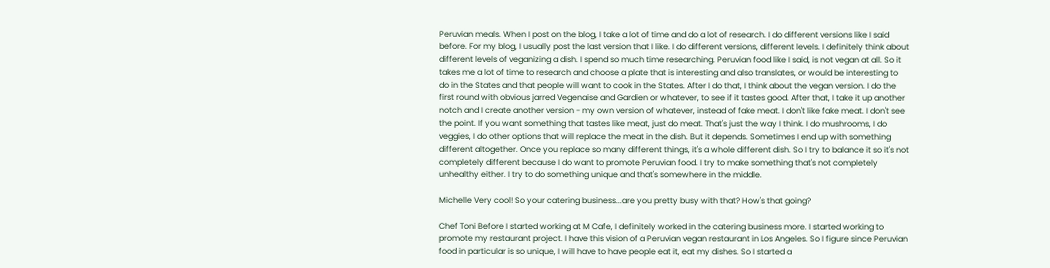Peruvian meals. When I post on the blog, I take a lot of time and do a lot of research. I do different versions like I said before. For my blog, I usually post the last version that I like. I do different versions, different levels. I definitely think about different levels of veganizing a dish. I spend so much time researching. Peruvian food like I said, is not vegan at all. So it takes me a lot of time to research and choose a plate that is interesting and also translates, or would be interesting to do in the States and that people will want to cook in the States. After I do that, I think about the vegan version. I do the first round with obvious jarred Vegenaise and Gardien or whatever, to see if it tastes good. After that, I take it up another notch and I create another version - my own version of whatever, instead of fake meat. I don't like fake meat. I don't see the point. If you want something that tastes like meat, just do meat. That's just the way I think. I do mushrooms, I do veggies, I do other options that will replace the meat in the dish. But it depends. Sometimes I end up with something different altogether. Once you replace so many different things, it's a whole different dish. So I try to balance it so it's not completely different because I do want to promote Peruvian food. I try to make something that's not completely unhealthy either. I try to do something unique and that's somewhere in the middle.

Michelle Very cool! So your catering business...are you pretty busy with that? How's that going?

Chef Toni Before I started working at M Cafe, I definitely worked in the catering business more. I started working to promote my restaurant project. I have this vision of a Peruvian vegan restaurant in Los Angeles. So I figure since Peruvian food in particular is so unique, I will have to have people eat it, eat my dishes. So I started a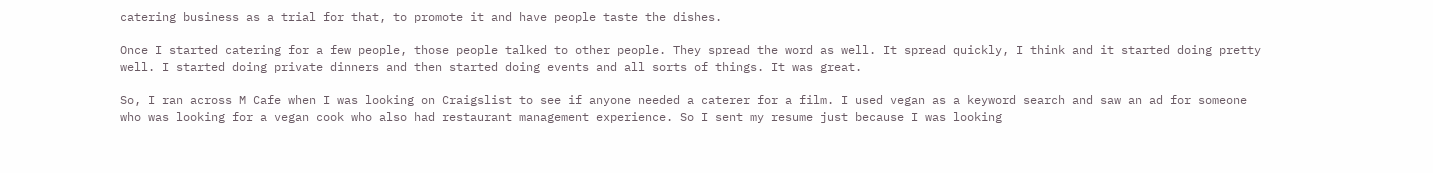catering business as a trial for that, to promote it and have people taste the dishes.

Once I started catering for a few people, those people talked to other people. They spread the word as well. It spread quickly, I think and it started doing pretty well. I started doing private dinners and then started doing events and all sorts of things. It was great.

So, I ran across M Cafe when I was looking on Craigslist to see if anyone needed a caterer for a film. I used vegan as a keyword search and saw an ad for someone who was looking for a vegan cook who also had restaurant management experience. So I sent my resume just because I was looking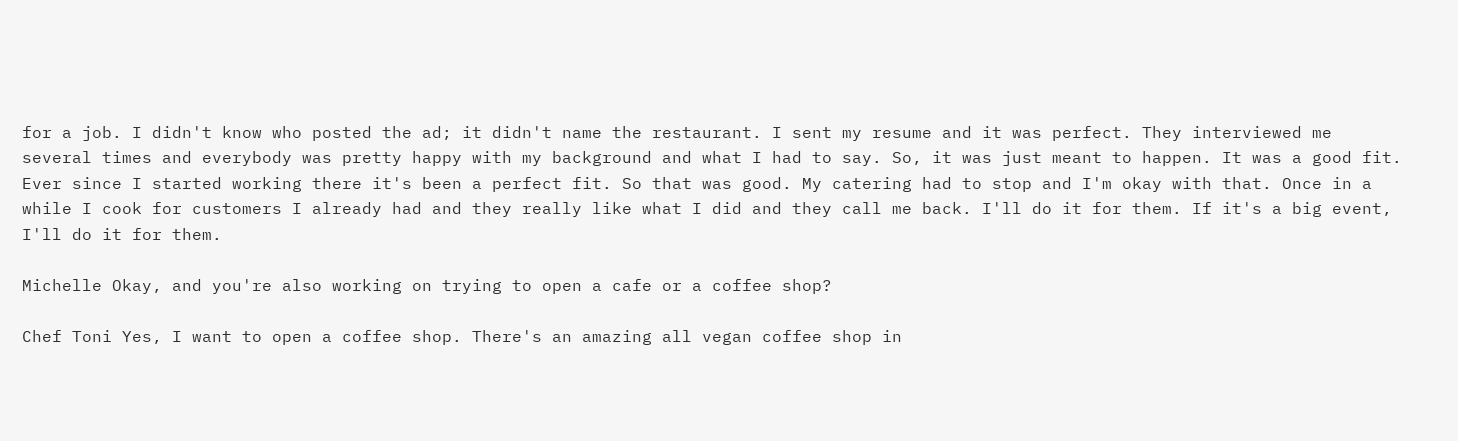for a job. I didn't know who posted the ad; it didn't name the restaurant. I sent my resume and it was perfect. They interviewed me several times and everybody was pretty happy with my background and what I had to say. So, it was just meant to happen. It was a good fit. Ever since I started working there it's been a perfect fit. So that was good. My catering had to stop and I'm okay with that. Once in a while I cook for customers I already had and they really like what I did and they call me back. I'll do it for them. If it's a big event, I'll do it for them.

Michelle Okay, and you're also working on trying to open a cafe or a coffee shop?

Chef Toni Yes, I want to open a coffee shop. There's an amazing all vegan coffee shop in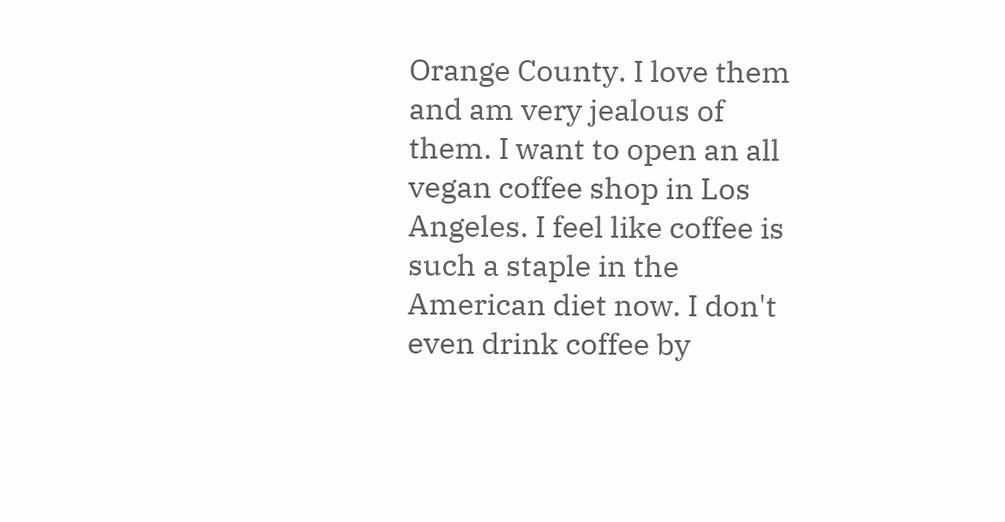Orange County. I love them and am very jealous of them. I want to open an all vegan coffee shop in Los Angeles. I feel like coffee is such a staple in the American diet now. I don't even drink coffee by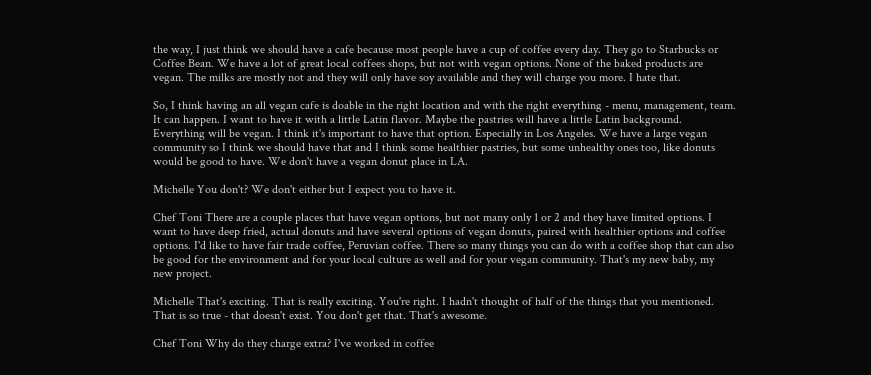the way, I just think we should have a cafe because most people have a cup of coffee every day. They go to Starbucks or Coffee Bean. We have a lot of great local coffees shops, but not with vegan options. None of the baked products are vegan. The milks are mostly not and they will only have soy available and they will charge you more. I hate that.

So, I think having an all vegan cafe is doable in the right location and with the right everything - menu, management, team. It can happen. I want to have it with a little Latin flavor. Maybe the pastries will have a little Latin background. Everything will be vegan. I think it's important to have that option. Especially in Los Angeles. We have a large vegan community so I think we should have that and I think some healthier pastries, but some unhealthy ones too, like donuts would be good to have. We don't have a vegan donut place in LA.

Michelle You don't? We don't either but I expect you to have it.

Chef Toni There are a couple places that have vegan options, but not many only 1 or 2 and they have limited options. I want to have deep fried, actual donuts and have several options of vegan donuts, paired with healthier options and coffee options. I'd like to have fair trade coffee, Peruvian coffee. There so many things you can do with a coffee shop that can also be good for the environment and for your local culture as well and for your vegan community. That's my new baby, my new project.

Michelle That's exciting. That is really exciting. You're right. I hadn't thought of half of the things that you mentioned. That is so true - that doesn't exist. You don't get that. That's awesome.

Chef Toni Why do they charge extra? I've worked in coffee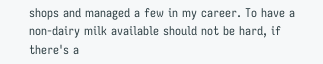shops and managed a few in my career. To have a non-dairy milk available should not be hard, if there's a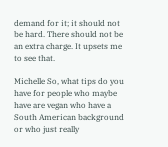demand for it; it should not be hard. There should not be an extra charge. It upsets me to see that.

Michelle So, what tips do you have for people who maybe have are vegan who have a South American background or who just really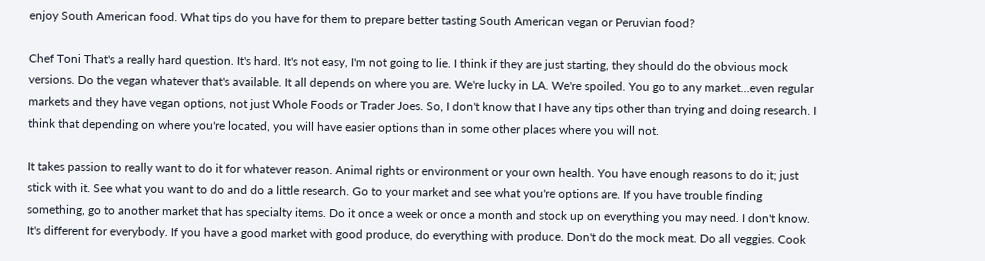enjoy South American food. What tips do you have for them to prepare better tasting South American vegan or Peruvian food?

Chef Toni That's a really hard question. It's hard. It's not easy, I'm not going to lie. I think if they are just starting, they should do the obvious mock versions. Do the vegan whatever that's available. It all depends on where you are. We're lucky in LA. We're spoiled. You go to any market…even regular markets and they have vegan options, not just Whole Foods or Trader Joes. So, I don't know that I have any tips other than trying and doing research. I think that depending on where you're located, you will have easier options than in some other places where you will not.

It takes passion to really want to do it for whatever reason. Animal rights or environment or your own health. You have enough reasons to do it; just stick with it. See what you want to do and do a little research. Go to your market and see what you're options are. If you have trouble finding something, go to another market that has specialty items. Do it once a week or once a month and stock up on everything you may need. I don't know. It's different for everybody. If you have a good market with good produce, do everything with produce. Don't do the mock meat. Do all veggies. Cook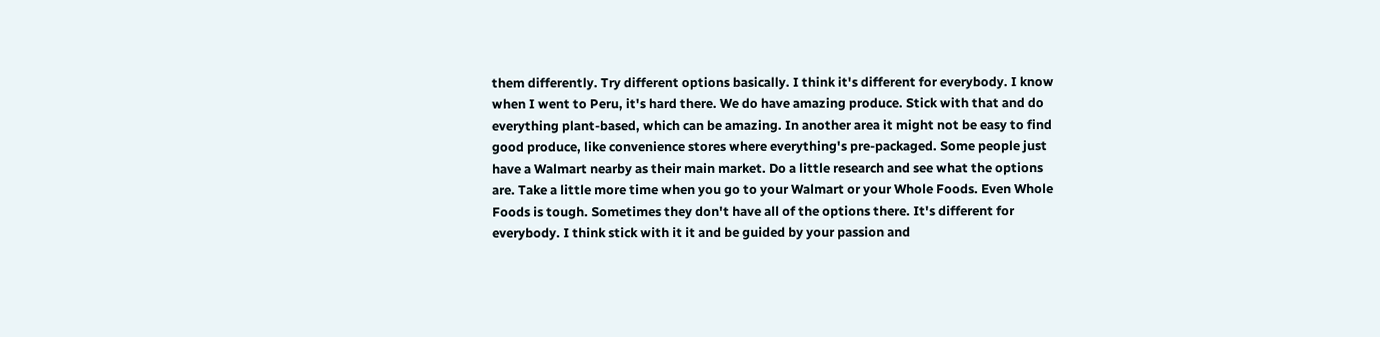them differently. Try different options basically. I think it's different for everybody. I know when I went to Peru, it's hard there. We do have amazing produce. Stick with that and do everything plant-based, which can be amazing. In another area it might not be easy to find good produce, like convenience stores where everything's pre-packaged. Some people just have a Walmart nearby as their main market. Do a little research and see what the options are. Take a little more time when you go to your Walmart or your Whole Foods. Even Whole Foods is tough. Sometimes they don't have all of the options there. It's different for everybody. I think stick with it it and be guided by your passion and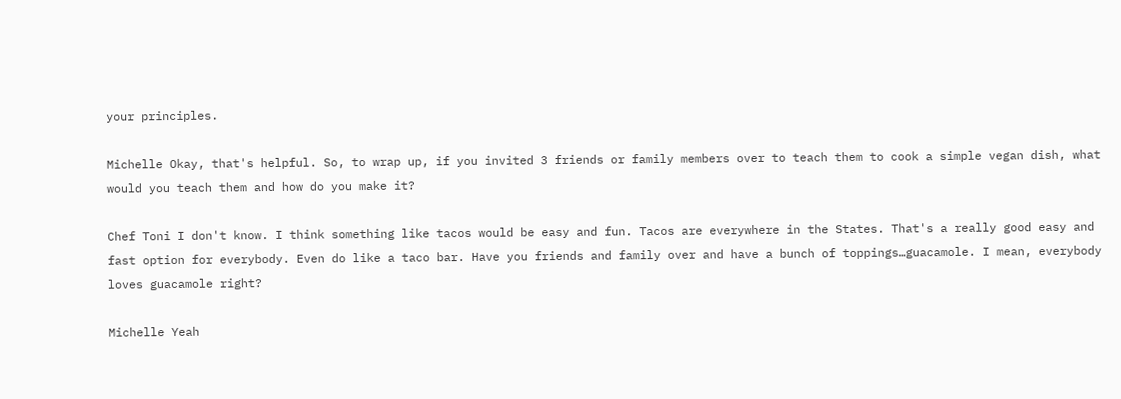your principles.

Michelle Okay, that's helpful. So, to wrap up, if you invited 3 friends or family members over to teach them to cook a simple vegan dish, what would you teach them and how do you make it?

Chef Toni I don't know. I think something like tacos would be easy and fun. Tacos are everywhere in the States. That's a really good easy and fast option for everybody. Even do like a taco bar. Have you friends and family over and have a bunch of toppings…guacamole. I mean, everybody loves guacamole right?

Michelle Yeah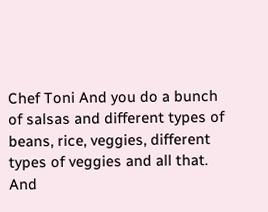Chef Toni And you do a bunch of salsas and different types of beans, rice, veggies, different types of veggies and all that. And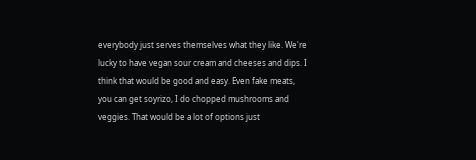everybody just serves themselves what they like. We're lucky to have vegan sour cream and cheeses and dips. I think that would be good and easy. Even fake meats, you can get soyrizo, I do chopped mushrooms and veggies. That would be a lot of options just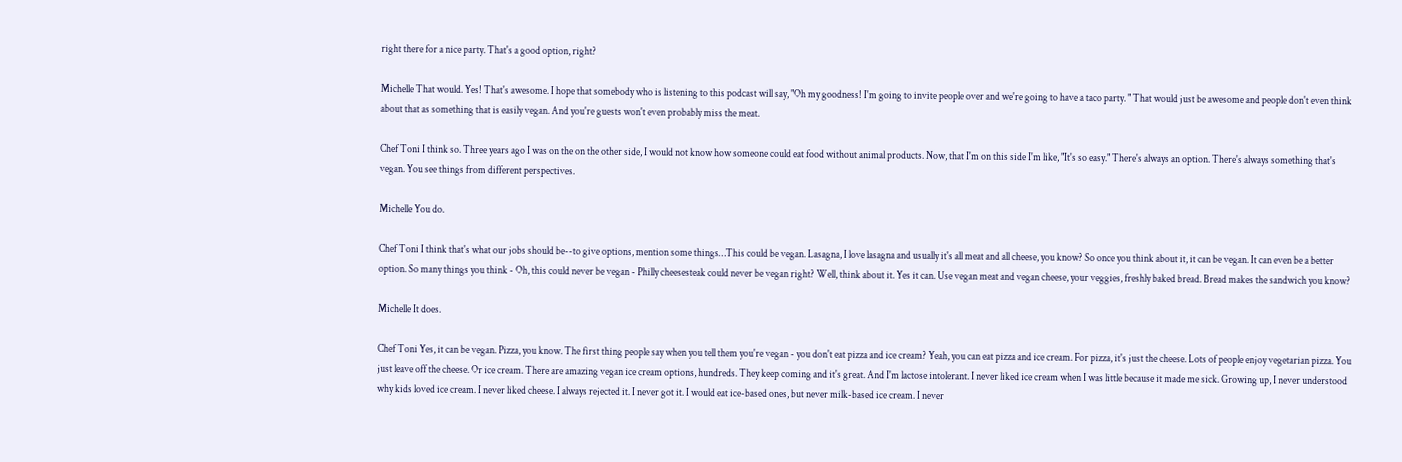right there for a nice party. That's a good option, right?

Michelle That would. Yes! That's awesome. I hope that somebody who is listening to this podcast will say, "Oh my goodness! I'm going to invite people over and we're going to have a taco party. " That would just be awesome and people don't even think about that as something that is easily vegan. And you're guests won't even probably miss the meat.

Chef Toni I think so. Three years ago I was on the on the other side, I would not know how someone could eat food without animal products. Now, that I'm on this side I'm like, "It's so easy." There's always an option. There's always something that's vegan. You see things from different perspectives.

Michelle You do.

Chef Toni I think that's what our jobs should be--to give options, mention some things…This could be vegan. Lasagna, I love lasagna and usually it's all meat and all cheese, you know? So once you think about it, it can be vegan. It can even be a better option. So many things you think - Oh, this could never be vegan - Philly cheesesteak could never be vegan right? Well, think about it. Yes it can. Use vegan meat and vegan cheese, your veggies, freshly baked bread. Bread makes the sandwich you know?

Michelle It does.

Chef Toni Yes, it can be vegan. Pizza, you know. The first thing people say when you tell them you're vegan - you don't eat pizza and ice cream? Yeah, you can eat pizza and ice cream. For pizza, it's just the cheese. Lots of people enjoy vegetarian pizza. You just leave off the cheese. Or ice cream. There are amazing vegan ice cream options, hundreds. They keep coming and it's great. And I'm lactose intolerant. I never liked ice cream when I was little because it made me sick. Growing up, I never understood why kids loved ice cream. I never liked cheese. I always rejected it. I never got it. I would eat ice-based ones, but never milk-based ice cream. I never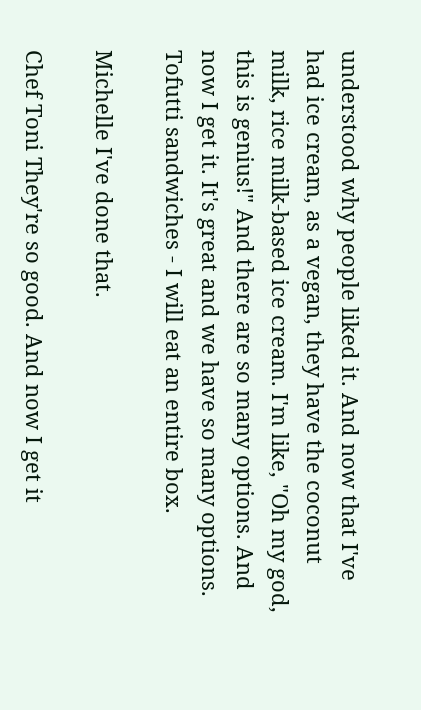understood why people liked it. And now that I've had ice cream, as a vegan, they have the coconut milk, rice milk-based ice cream. I'm like, "Oh my god, this is genius!" And there are so many options. And now I get it. It's great and we have so many options. Tofutti sandwiches - I will eat an entire box.

Michelle I've done that.

Chef Toni They're so good. And now I get it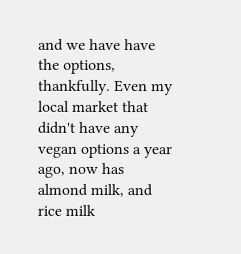and we have have the options, thankfully. Even my local market that didn't have any vegan options a year ago, now has almond milk, and rice milk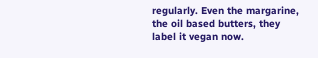regularly. Even the margarine, the oil based butters, they label it vegan now.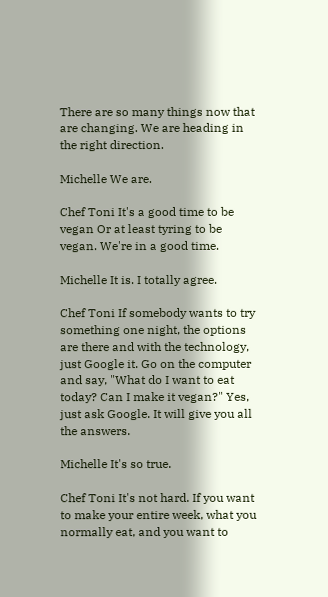There are so many things now that are changing. We are heading in the right direction.

Michelle We are.

Chef Toni It's a good time to be vegan Or at least tyring to be vegan. We're in a good time.

Michelle It is. I totally agree.

Chef Toni If somebody wants to try something one night, the options are there and with the technology, just Google it. Go on the computer and say, "What do I want to eat today? Can I make it vegan?" Yes, just ask Google. It will give you all the answers.

Michelle It's so true.

Chef Toni It's not hard. If you want to make your entire week, what you normally eat, and you want to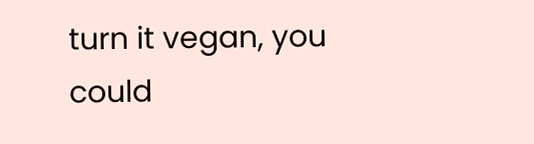turn it vegan, you could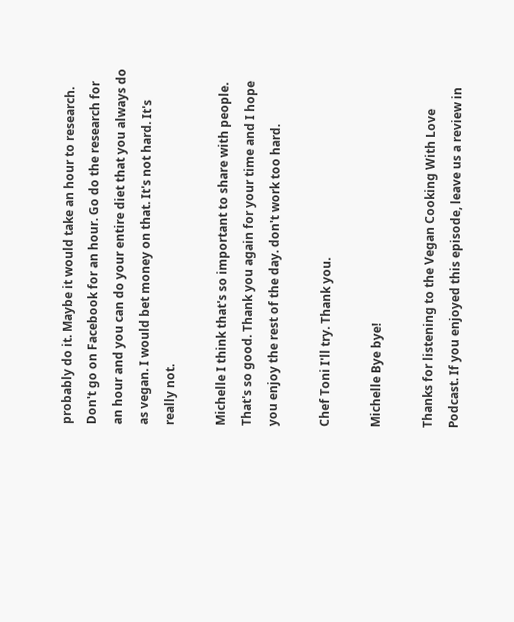probably do it. Maybe it would take an hour to research. Don't go on Facebook for an hour. Go do the research for an hour and you can do your entire diet that you always do as vegan. I would bet money on that. It's not hard. It's really not.

Michelle I think that's so important to share with people. That's so good. Thank you again for your time and I hope you enjoy the rest of the day. don't work too hard.

Chef Toni I'll try. Thank you.

Michelle Bye bye!

Thanks for listening to the Vegan Cooking With Love Podcast. If you enjoyed this episode, leave us a review in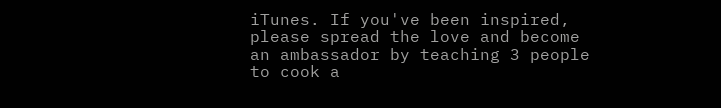iTunes. If you've been inspired, please spread the love and become an ambassador by teaching 3 people to cook a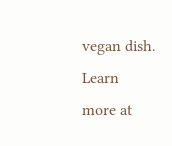vegan dish. Learn more at